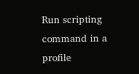Run scripting command in a profile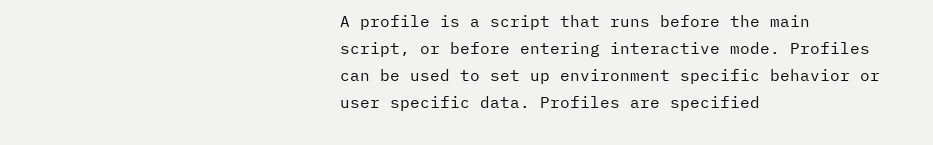A profile is a script that runs before the main script, or before entering interactive mode. Profiles can be used to set up environment specific behavior or user specific data. Profiles are specified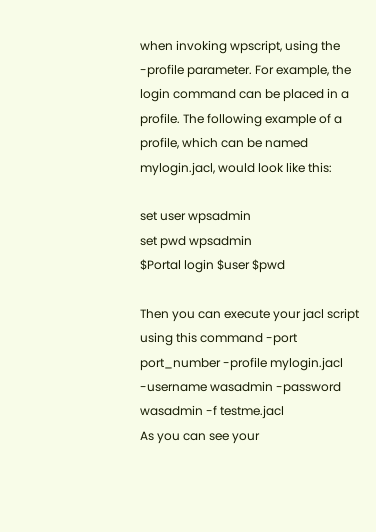when invoking wpscript, using the -profile parameter. For example, the login command can be placed in a profile. The following example of a profile, which can be named mylogin.jacl, would look like this:

set user wpsadmin
set pwd wpsadmin
$Portal login $user $pwd

Then you can execute your jacl script using this command -port port_number -profile mylogin.jacl -username wasadmin -password wasadmin -f testme.jacl
As you can see your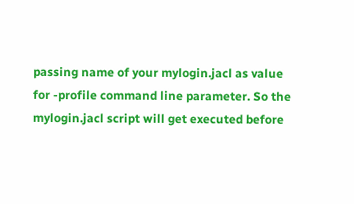passing name of your mylogin.jacl as value for -profile command line parameter. So the mylogin.jacl script will get executed before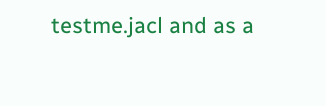testme.jacl and as a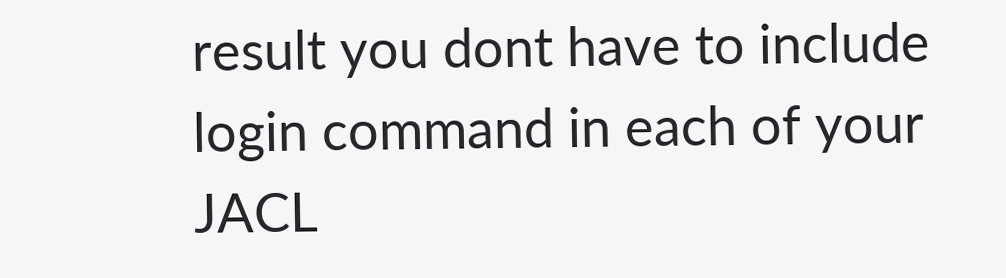result you dont have to include login command in each of your JACL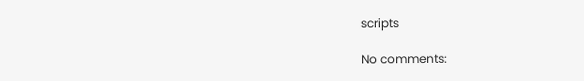scripts

No comments: